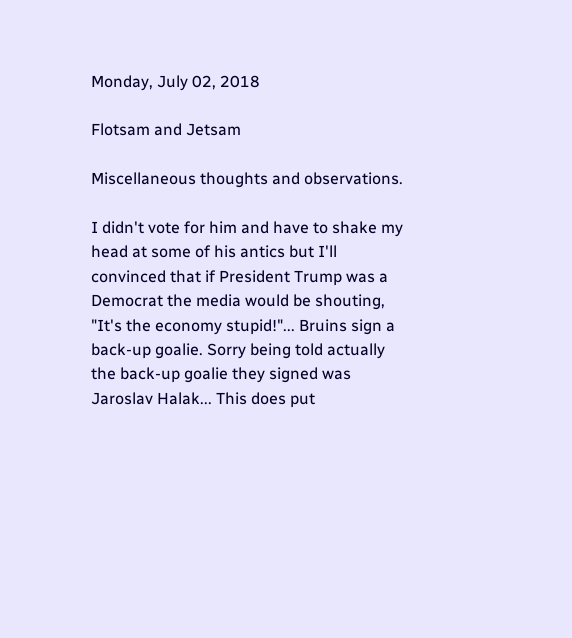Monday, July 02, 2018

Flotsam and Jetsam

Miscellaneous thoughts and observations.

I didn't vote for him and have to shake my head at some of his antics but I'll convinced that if President Trump was a Democrat the media would be shouting, "It's the economy stupid!"... Bruins sign a back-up goalie. Sorry being told actually the back-up goalie they signed was Jaroslav Halak... This does put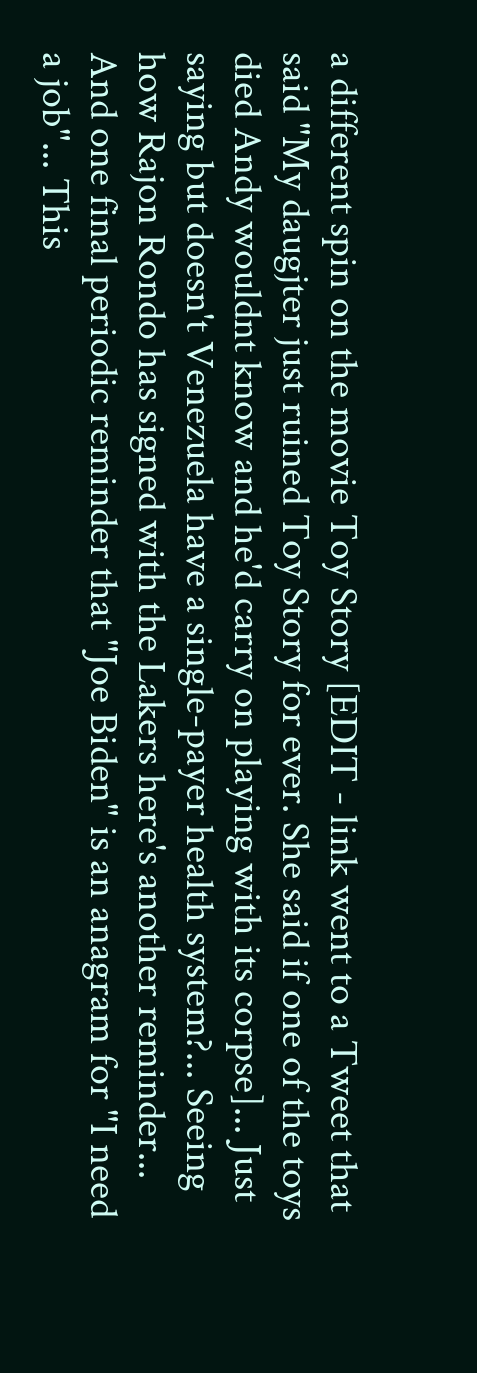a different spin on the movie Toy Story [EDIT - link went to a Tweet that said "My daugjter just ruined Toy Story for ever. She said if one of the toys died Andy wouldnt know and he'd carry on playing with its corpse]... Just saying but doesn't Venezuela have a single-payer health system?... Seeing how Rajon Rondo has signed with the Lakers here's another reminder... And one final periodic reminder that "Joe Biden" is an anagram for "I need a job"... This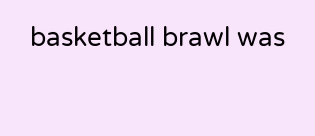basketball brawl was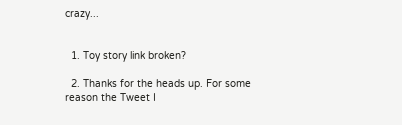crazy...


  1. Toy story link broken?

  2. Thanks for the heads up. For some reason the Tweet I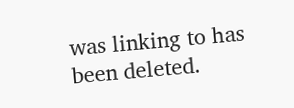was linking to has been deleted.